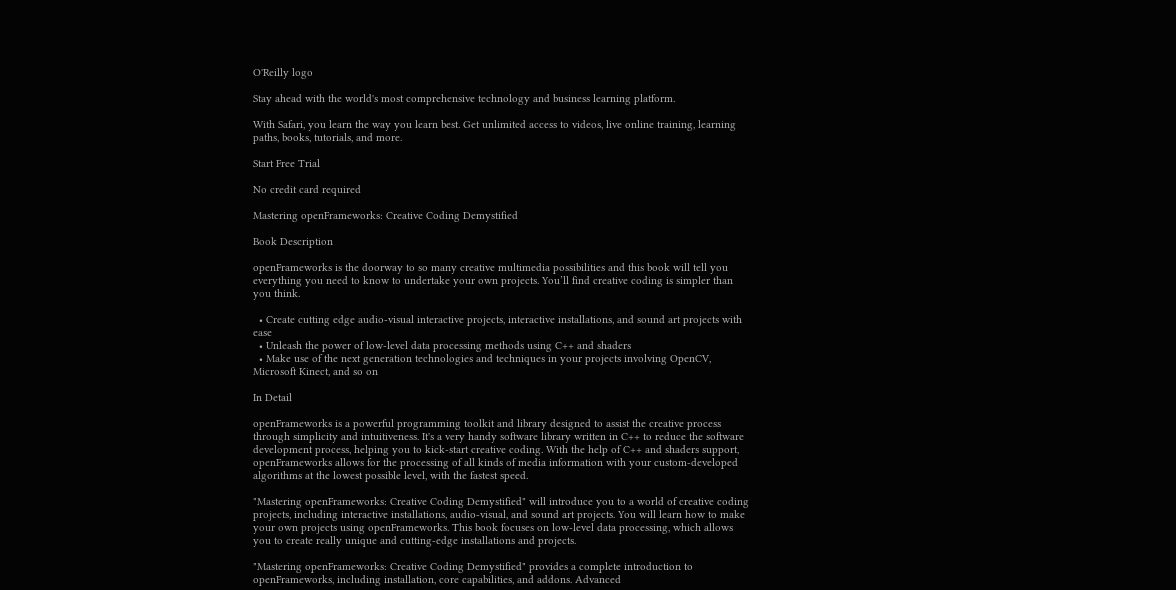O'Reilly logo

Stay ahead with the world's most comprehensive technology and business learning platform.

With Safari, you learn the way you learn best. Get unlimited access to videos, live online training, learning paths, books, tutorials, and more.

Start Free Trial

No credit card required

Mastering openFrameworks: Creative Coding Demystified

Book Description

openFrameworks is the doorway to so many creative multimedia possibilities and this book will tell you everything you need to know to undertake your own projects. You’ll find creative coding is simpler than you think.

  • Create cutting edge audio-visual interactive projects, interactive installations, and sound art projects with ease
  • Unleash the power of low-level data processing methods using C++ and shaders
  • Make use of the next generation technologies and techniques in your projects involving OpenCV, Microsoft Kinect, and so on

In Detail

openFrameworks is a powerful programming toolkit and library designed to assist the creative process through simplicity and intuitiveness. It's a very handy software library written in C++ to reduce the software development process, helping you to kick-start creative coding. With the help of C++ and shaders support, openFrameworks allows for the processing of all kinds of media information with your custom-developed algorithms at the lowest possible level, with the fastest speed.

"Mastering openFrameworks: Creative Coding Demystified" will introduce you to a world of creative coding projects, including interactive installations, audio-visual, and sound art projects. You will learn how to make your own projects using openFrameworks. This book focuses on low-level data processing, which allows you to create really unique and cutting-edge installations and projects.

"Mastering openFrameworks: Creative Coding Demystified" provides a complete introduction to openFrameworks, including installation, core capabilities, and addons. Advanced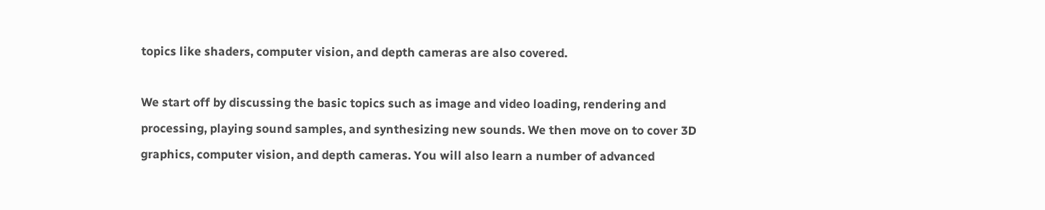topics like shaders, computer vision, and depth cameras are also covered.

We start off by discussing the basic topics such as image and video loading, rendering and processing, playing sound samples, and synthesizing new sounds. We then move on to cover 3D graphics, computer vision, and depth cameras. You will also learn a number of advanced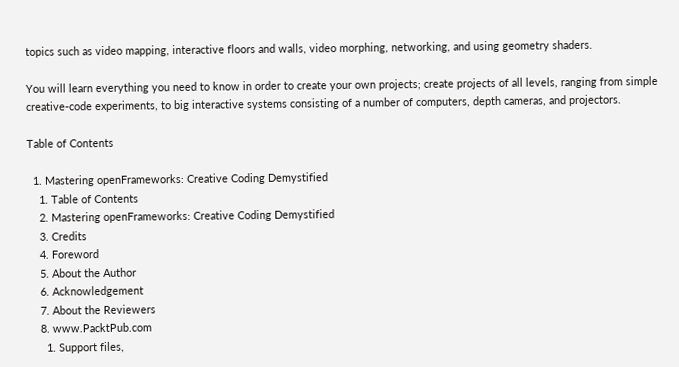topics such as video mapping, interactive floors and walls, video morphing, networking, and using geometry shaders.

You will learn everything you need to know in order to create your own projects; create projects of all levels, ranging from simple creative-code experiments, to big interactive systems consisting of a number of computers, depth cameras, and projectors.

Table of Contents

  1. Mastering openFrameworks: Creative Coding Demystified
    1. Table of Contents
    2. Mastering openFrameworks: Creative Coding Demystified
    3. Credits
    4. Foreword
    5. About the Author
    6. Acknowledgement
    7. About the Reviewers
    8. www.PacktPub.com
      1. Support files,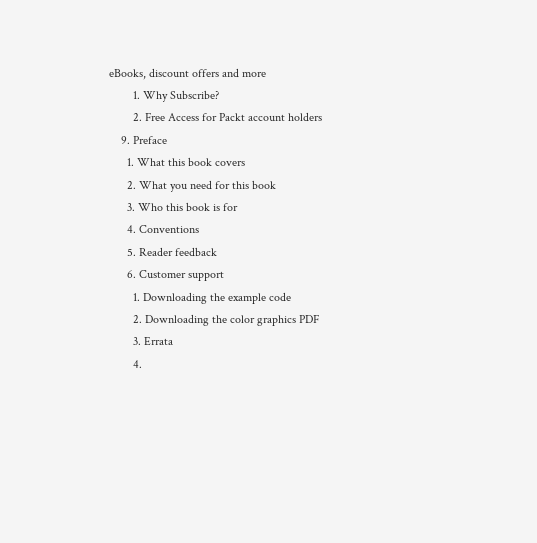eBooks, discount offers and more
        1. Why Subscribe?
        2. Free Access for Packt account holders
    9. Preface
      1. What this book covers
      2. What you need for this book
      3. Who this book is for
      4. Conventions
      5. Reader feedback
      6. Customer support
        1. Downloading the example code
        2. Downloading the color graphics PDF
        3. Errata
        4.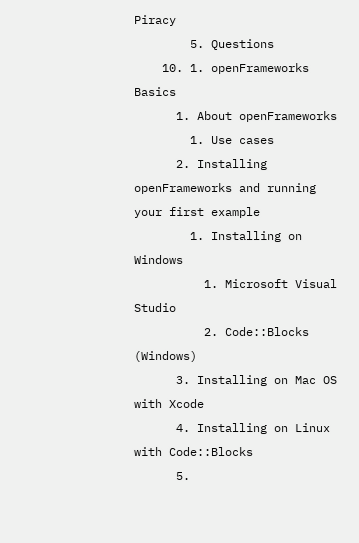Piracy
        5. Questions
    10. 1. openFrameworks Basics
      1. About openFrameworks
        1. Use cases
      2. Installing openFrameworks and running your first example
        1. Installing on Windows
          1. Microsoft Visual Studio
          2. Code::Blocks (Windows)
      3. Installing on Mac OS with Xcode
      4. Installing on Linux with Code::Blocks
      5.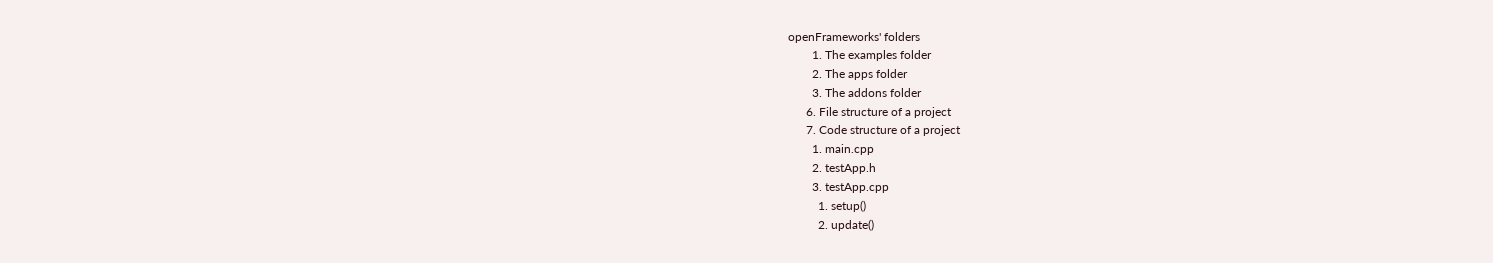openFrameworks' folders
        1. The examples folder
        2. The apps folder
        3. The addons folder
      6. File structure of a project
      7. Code structure of a project
        1. main.cpp
        2. testApp.h
        3. testApp.cpp
          1. setup()
          2. update()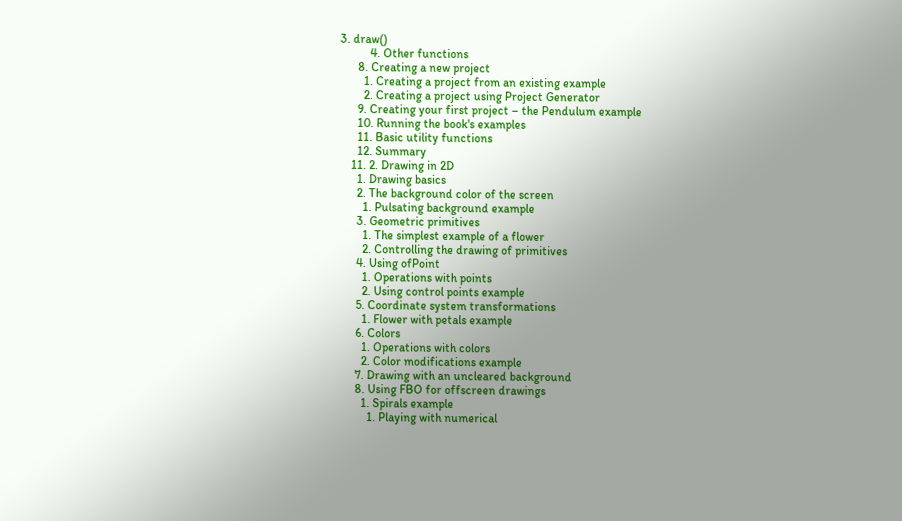3. draw()
          4. Other functions
      8. Creating a new project
        1. Creating a project from an existing example
        2. Creating a project using Project Generator
      9. Creating your first project – the Pendulum example
      10. Running the book's examples
      11. Basic utility functions
      12. Summary
    11. 2. Drawing in 2D
      1. Drawing basics
      2. The background color of the screen
        1. Pulsating background example
      3. Geometric primitives
        1. The simplest example of a flower
        2. Controlling the drawing of primitives
      4. Using ofPoint
        1. Operations with points
        2. Using control points example
      5. Coordinate system transformations
        1. Flower with petals example
      6. Colors
        1. Operations with colors
        2. Color modifications example
      7. Drawing with an uncleared background
      8. Using FBO for offscreen drawings
        1. Spirals example
          1. Playing with numerical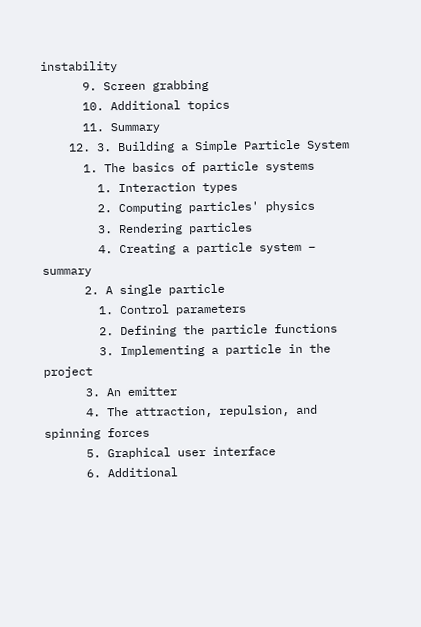instability
      9. Screen grabbing
      10. Additional topics
      11. Summary
    12. 3. Building a Simple Particle System
      1. The basics of particle systems
        1. Interaction types
        2. Computing particles' physics
        3. Rendering particles
        4. Creating a particle system – summary
      2. A single particle
        1. Control parameters
        2. Defining the particle functions
        3. Implementing a particle in the project
      3. An emitter
      4. The attraction, repulsion, and spinning forces
      5. Graphical user interface
      6. Additional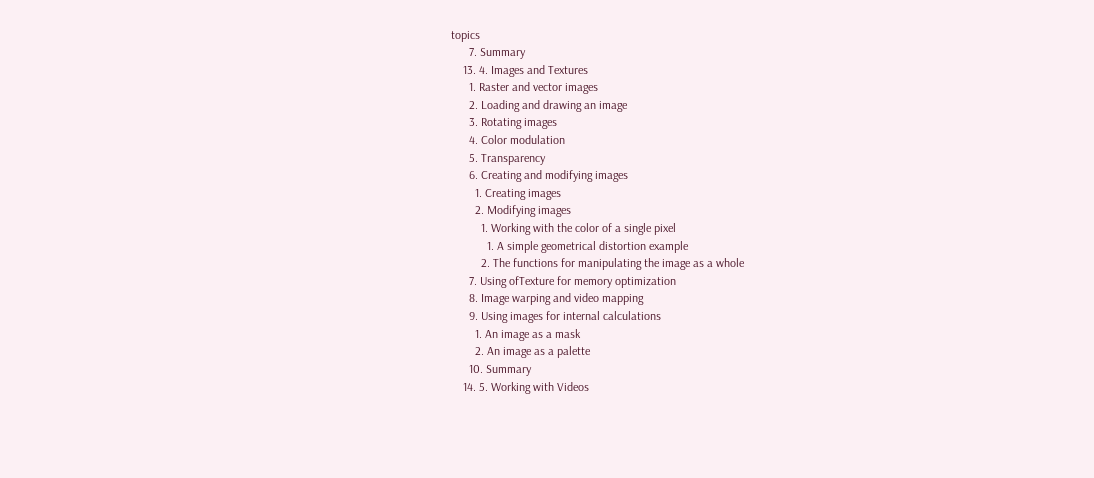topics
      7. Summary
    13. 4. Images and Textures
      1. Raster and vector images
      2. Loading and drawing an image
      3. Rotating images
      4. Color modulation
      5. Transparency
      6. Creating and modifying images
        1. Creating images
        2. Modifying images
          1. Working with the color of a single pixel
            1. A simple geometrical distortion example
          2. The functions for manipulating the image as a whole
      7. Using ofTexture for memory optimization
      8. Image warping and video mapping
      9. Using images for internal calculations
        1. An image as a mask
        2. An image as a palette
      10. Summary
    14. 5. Working with Videos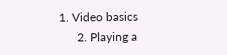1. Video basics
      2. Playing a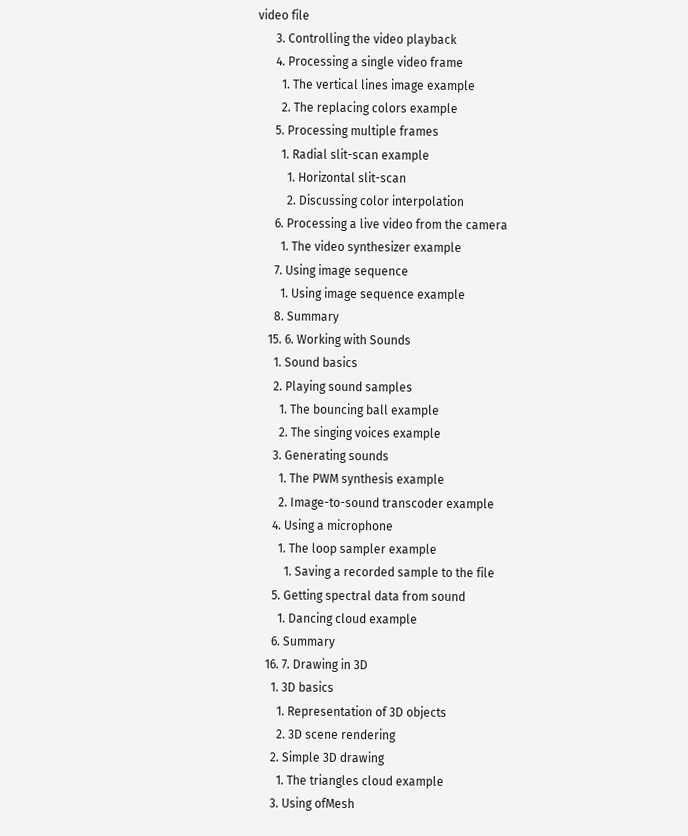video file
      3. Controlling the video playback
      4. Processing a single video frame
        1. The vertical lines image example
        2. The replacing colors example
      5. Processing multiple frames
        1. Radial slit-scan example
          1. Horizontal slit-scan
          2. Discussing color interpolation
      6. Processing a live video from the camera
        1. The video synthesizer example
      7. Using image sequence
        1. Using image sequence example
      8. Summary
    15. 6. Working with Sounds
      1. Sound basics
      2. Playing sound samples
        1. The bouncing ball example
        2. The singing voices example
      3. Generating sounds
        1. The PWM synthesis example
        2. Image-to-sound transcoder example
      4. Using a microphone
        1. The loop sampler example
          1. Saving a recorded sample to the file
      5. Getting spectral data from sound
        1. Dancing cloud example
      6. Summary
    16. 7. Drawing in 3D
      1. 3D basics
        1. Representation of 3D objects
        2. 3D scene rendering
      2. Simple 3D drawing
        1. The triangles cloud example
      3. Using ofMesh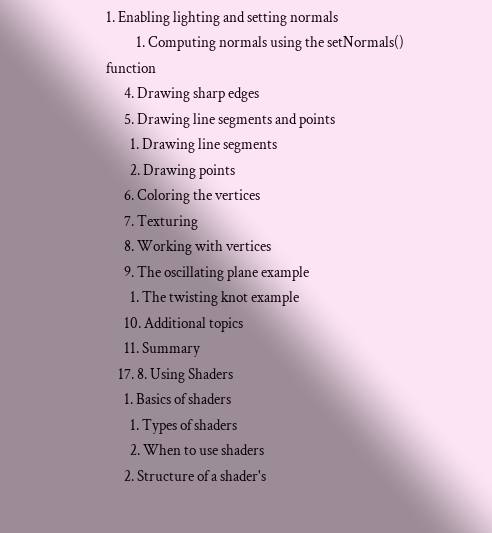1. Enabling lighting and setting normals
          1. Computing normals using the setNormals() function
      4. Drawing sharp edges
      5. Drawing line segments and points
        1. Drawing line segments
        2. Drawing points
      6. Coloring the vertices
      7. Texturing
      8. Working with vertices
      9. The oscillating plane example
        1. The twisting knot example
      10. Additional topics
      11. Summary
    17. 8. Using Shaders
      1. Basics of shaders
        1. Types of shaders
        2. When to use shaders
      2. Structure of a shader's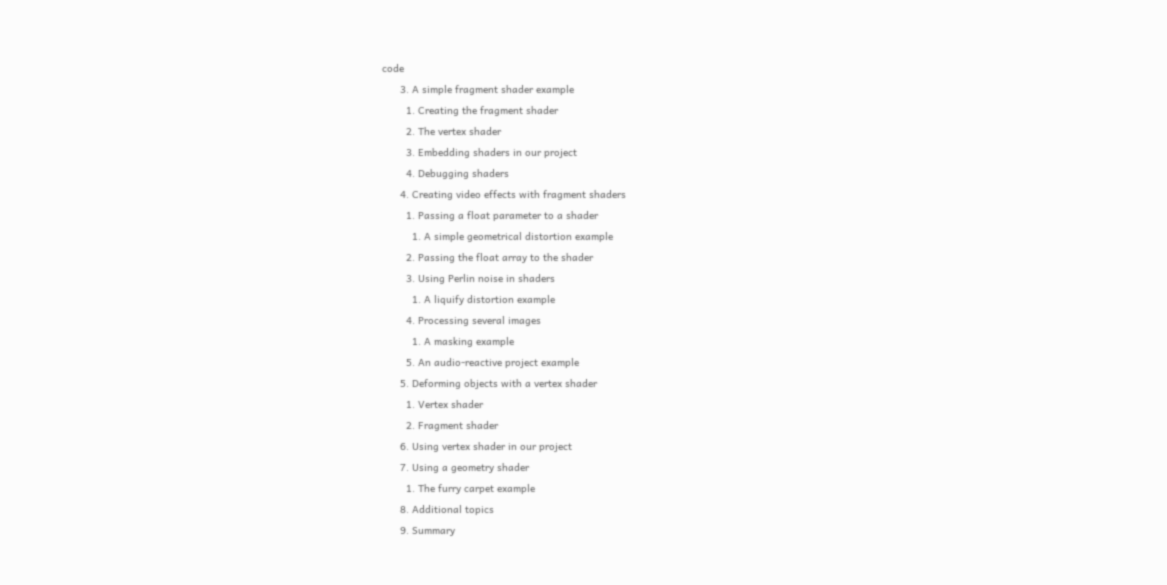code
      3. A simple fragment shader example
        1. Creating the fragment shader
        2. The vertex shader
        3. Embedding shaders in our project
        4. Debugging shaders
      4. Creating video effects with fragment shaders
        1. Passing a float parameter to a shader
          1. A simple geometrical distortion example
        2. Passing the float array to the shader
        3. Using Perlin noise in shaders
          1. A liquify distortion example
        4. Processing several images
          1. A masking example
        5. An audio-reactive project example
      5. Deforming objects with a vertex shader
        1. Vertex shader
        2. Fragment shader
      6. Using vertex shader in our project
      7. Using a geometry shader
        1. The furry carpet example
      8. Additional topics
      9. Summary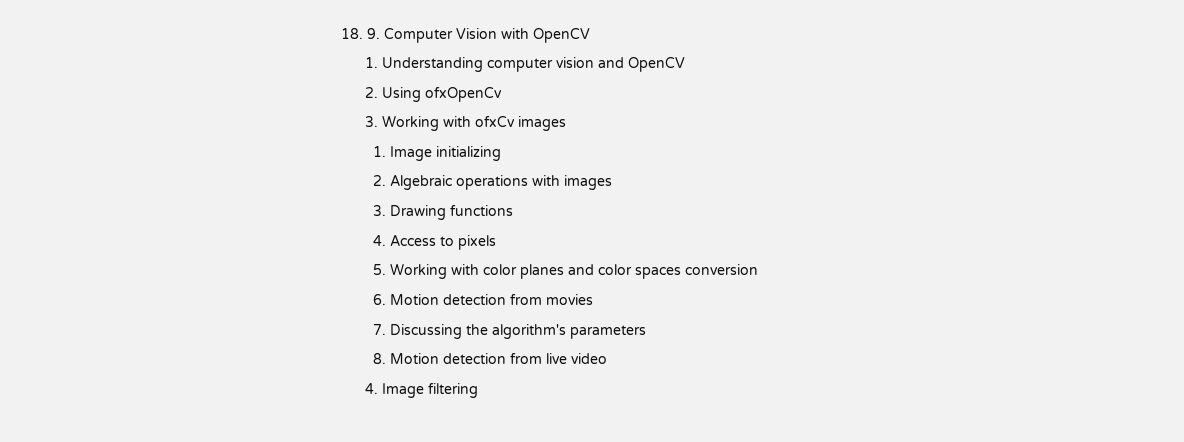18. 9. Computer Vision with OpenCV
      1. Understanding computer vision and OpenCV
      2. Using ofxOpenCv
      3. Working with ofxCv images
        1. Image initializing
        2. Algebraic operations with images
        3. Drawing functions
        4. Access to pixels
        5. Working with color planes and color spaces conversion
        6. Motion detection from movies
        7. Discussing the algorithm's parameters
        8. Motion detection from live video
      4. Image filtering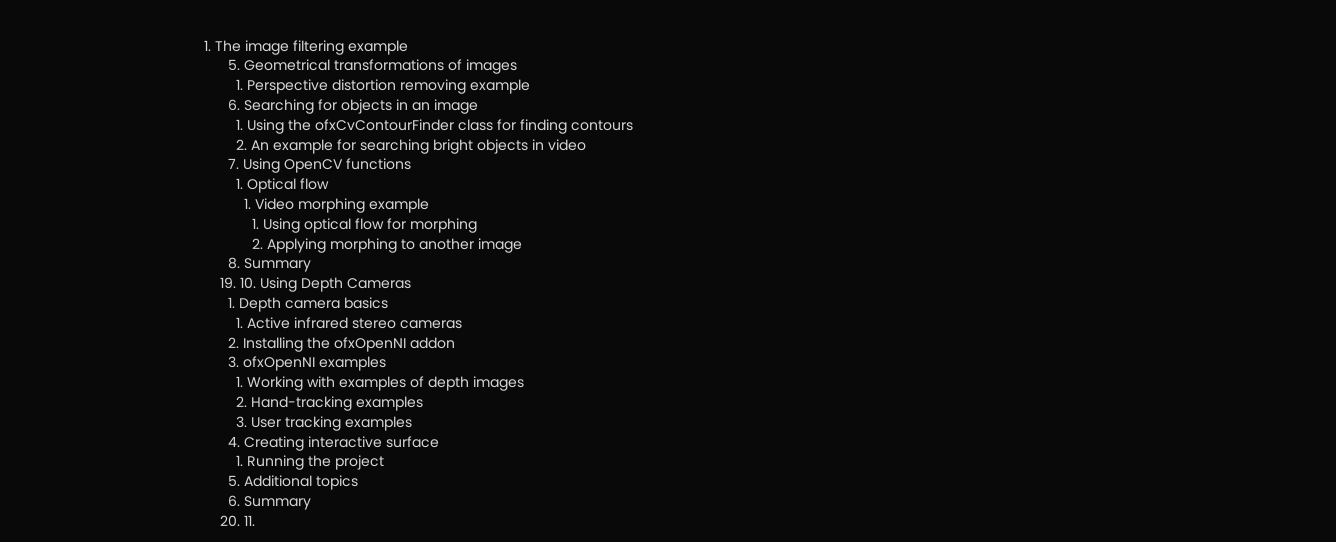1. The image filtering example
      5. Geometrical transformations of images
        1. Perspective distortion removing example
      6. Searching for objects in an image
        1. Using the ofxCvContourFinder class for finding contours
        2. An example for searching bright objects in video
      7. Using OpenCV functions
        1. Optical flow
          1. Video morphing example
            1. Using optical flow for morphing
            2. Applying morphing to another image
      8. Summary
    19. 10. Using Depth Cameras
      1. Depth camera basics
        1. Active infrared stereo cameras
      2. Installing the ofxOpenNI addon
      3. ofxOpenNI examples
        1. Working with examples of depth images
        2. Hand-tracking examples
        3. User tracking examples
      4. Creating interactive surface
        1. Running the project
      5. Additional topics
      6. Summary
    20. 11.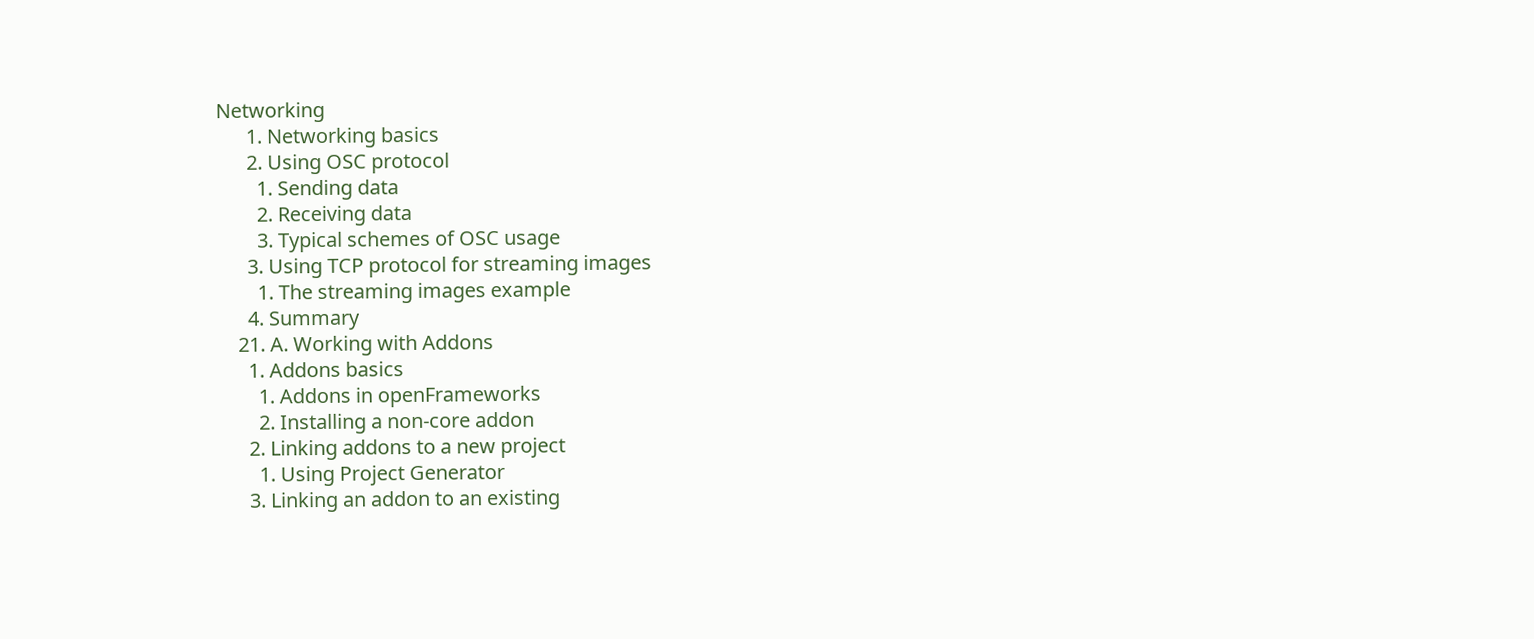Networking
      1. Networking basics
      2. Using OSC protocol
        1. Sending data
        2. Receiving data
        3. Typical schemes of OSC usage
      3. Using TCP protocol for streaming images
        1. The streaming images example
      4. Summary
    21. A. Working with Addons
      1. Addons basics
        1. Addons in openFrameworks
        2. Installing a non-core addon
      2. Linking addons to a new project
        1. Using Project Generator
      3. Linking an addon to an existing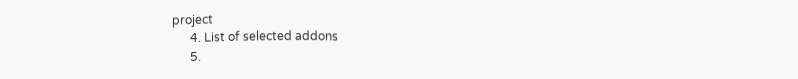project
      4. List of selected addons
      5.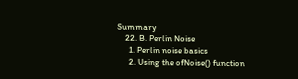Summary
    22. B. Perlin Noise
      1. Perlin noise basics
      2. Using the ofNoise() function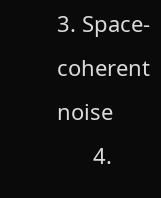3. Space-coherent noise
      4.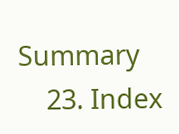Summary
    23. Index